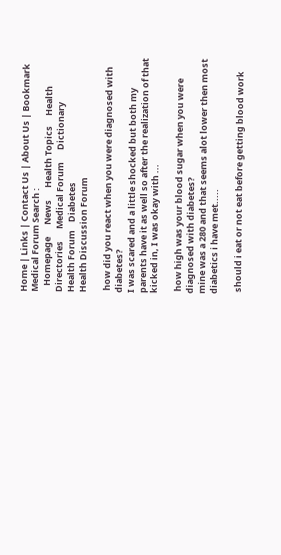Home | Links | Contact Us | About Us | Bookmark
Medical Forum Search :
   Homepage      News      Health Topics     Health Directories      Medical Forum      Dictionary
Health Forum    Diabetes
Health Discussion Forum

 how did you react when you were diagnosed with diabetes?
I was scared and a little shocked but both my parents have it as well so after the realization of that kicked in, I was okay with ...

 how high was your blood sugar when you were diagnosed with diabetes?
mine was a 280 and that seems alot lower then most diabetics i have met.....

 should i eat or not eat before getting blood work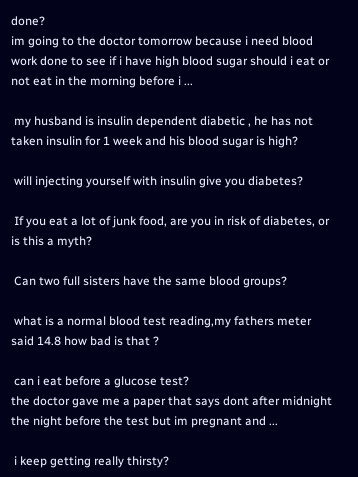done?
im going to the doctor tomorrow because i need blood work done to see if i have high blood sugar should i eat or not eat in the morning before i ...

 my husband is insulin dependent diabetic , he has not taken insulin for 1 week and his blood sugar is high?

 will injecting yourself with insulin give you diabetes?

 If you eat a lot of junk food, are you in risk of diabetes, or is this a myth?

 Can two full sisters have the same blood groups?

 what is a normal blood test reading,my fathers meter said 14.8 how bad is that ?

 can i eat before a glucose test?
the doctor gave me a paper that says dont after midnight the night before the test but im pregnant and ...

 i keep getting really thirsty?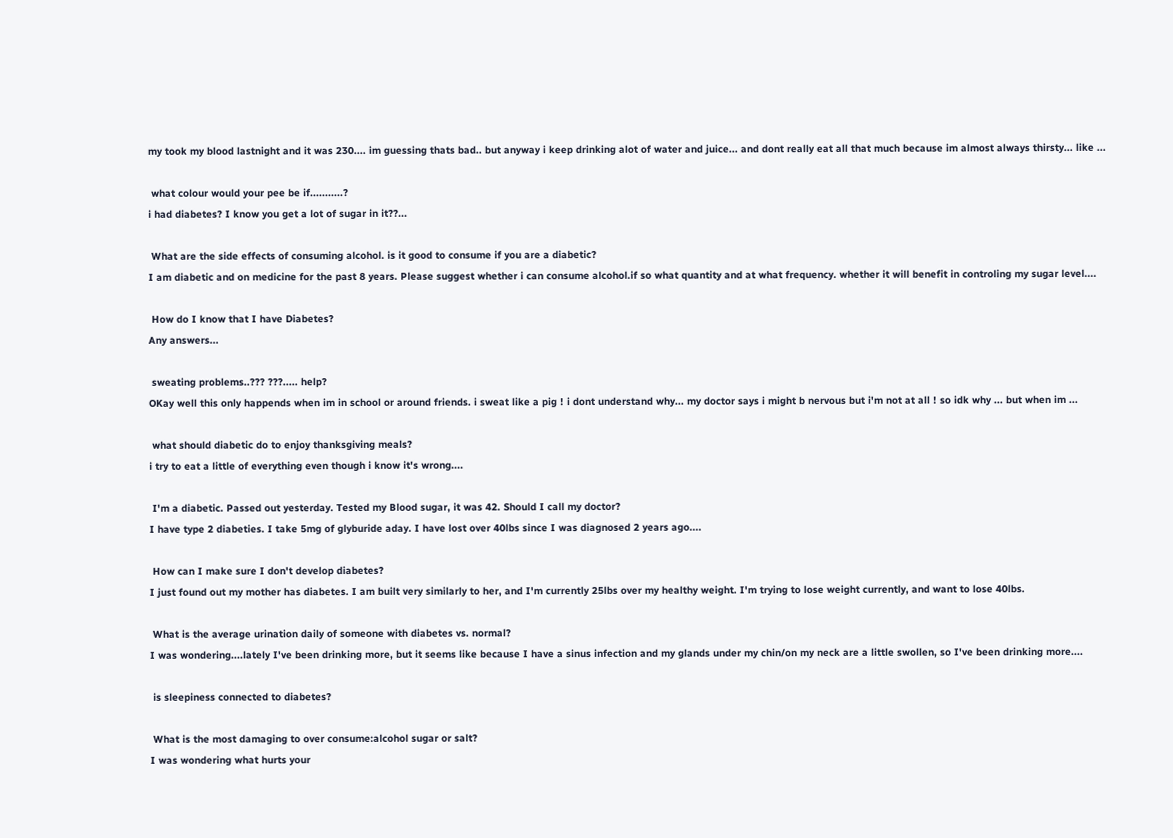my took my blood lastnight and it was 230.... im guessing thats bad.. but anyway i keep drinking alot of water and juice... and dont really eat all that much because im almost always thirsty... like ...

 what colour would your pee be if...........?
i had diabetes? I know you get a lot of sugar in it??...

 What are the side effects of consuming alcohol. is it good to consume if you are a diabetic?
I am diabetic and on medicine for the past 8 years. Please suggest whether i can consume alcohol.if so what quantity and at what frequency. whether it will benefit in controling my sugar level....

 How do I know that I have Diabetes?
Any answers...

 sweating problems..??? ???..... help?
OKay well this only happends when im in school or around friends. i sweat like a pig ! i dont understand why... my doctor says i might b nervous but i'm not at all ! so idk why ... but when im ...

 what should diabetic do to enjoy thanksgiving meals?
i try to eat a little of everything even though i know it's wrong....

 I'm a diabetic. Passed out yesterday. Tested my Blood sugar, it was 42. Should I call my doctor?
I have type 2 diabeties. I take 5mg of glyburide aday. I have lost over 40lbs since I was diagnosed 2 years ago....

 How can I make sure I don't develop diabetes?
I just found out my mother has diabetes. I am built very similarly to her, and I'm currently 25lbs over my healthy weight. I'm trying to lose weight currently, and want to lose 40lbs.

 What is the average urination daily of someone with diabetes vs. normal?
I was wondering....lately I've been drinking more, but it seems like because I have a sinus infection and my glands under my chin/on my neck are a little swollen, so I've been drinking more....

 is sleepiness connected to diabetes?

 What is the most damaging to over consume:alcohol sugar or salt?
I was wondering what hurts your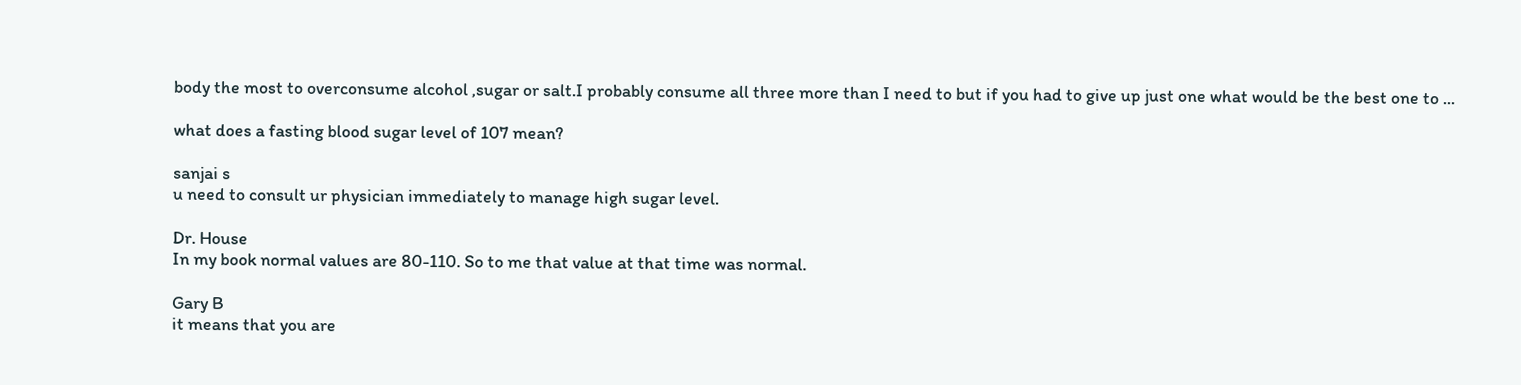body the most to overconsume alcohol ,sugar or salt.I probably consume all three more than I need to but if you had to give up just one what would be the best one to ...

what does a fasting blood sugar level of 107 mean?

sanjai s
u need to consult ur physician immediately to manage high sugar level.

Dr. House
In my book normal values are 80-110. So to me that value at that time was normal.

Gary B
it means that you are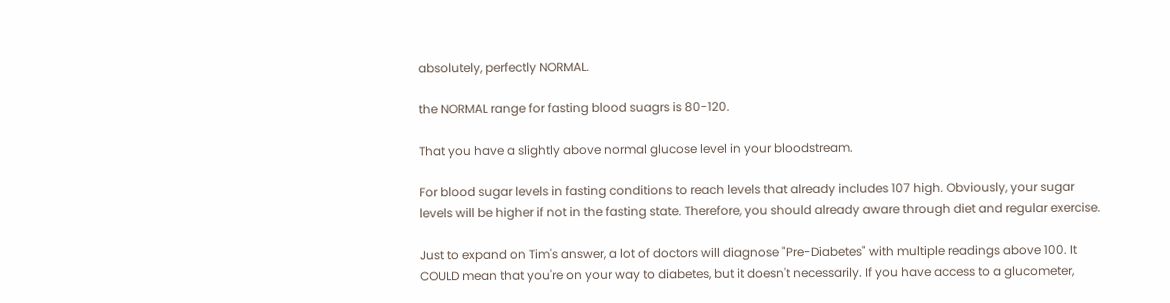absolutely, perfectly NORMAL.

the NORMAL range for fasting blood suagrs is 80-120.

That you have a slightly above normal glucose level in your bloodstream.

For blood sugar levels in fasting conditions to reach levels that already includes 107 high. Obviously, your sugar levels will be higher if not in the fasting state. Therefore, you should already aware through diet and regular exercise.

Just to expand on Tim's answer, a lot of doctors will diagnose "Pre-Diabetes" with multiple readings above 100. It COULD mean that you're on your way to diabetes, but it doesn't necessarily. If you have access to a glucometer,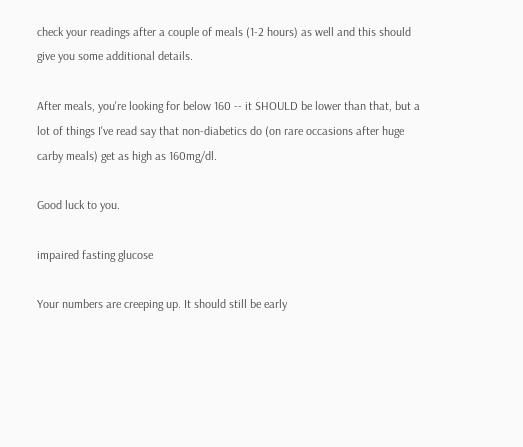check your readings after a couple of meals (1-2 hours) as well and this should give you some additional details.

After meals, you're looking for below 160 -- it SHOULD be lower than that, but a lot of things I've read say that non-diabetics do (on rare occasions after huge carby meals) get as high as 160mg/dl.

Good luck to you.

impaired fasting glucose

Your numbers are creeping up. It should still be early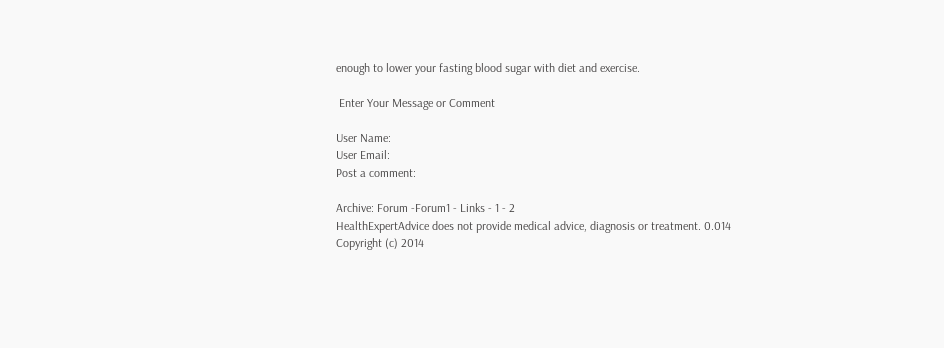enough to lower your fasting blood sugar with diet and exercise.

 Enter Your Message or Comment

User Name:
User Email:
Post a comment:

Archive: Forum -Forum1 - Links - 1 - 2
HealthExpertAdvice does not provide medical advice, diagnosis or treatment. 0.014
Copyright (c) 2014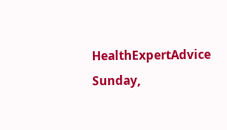HealthExpertAdvice Sunday,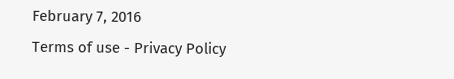February 7, 2016
Terms of use - Privacy Policy